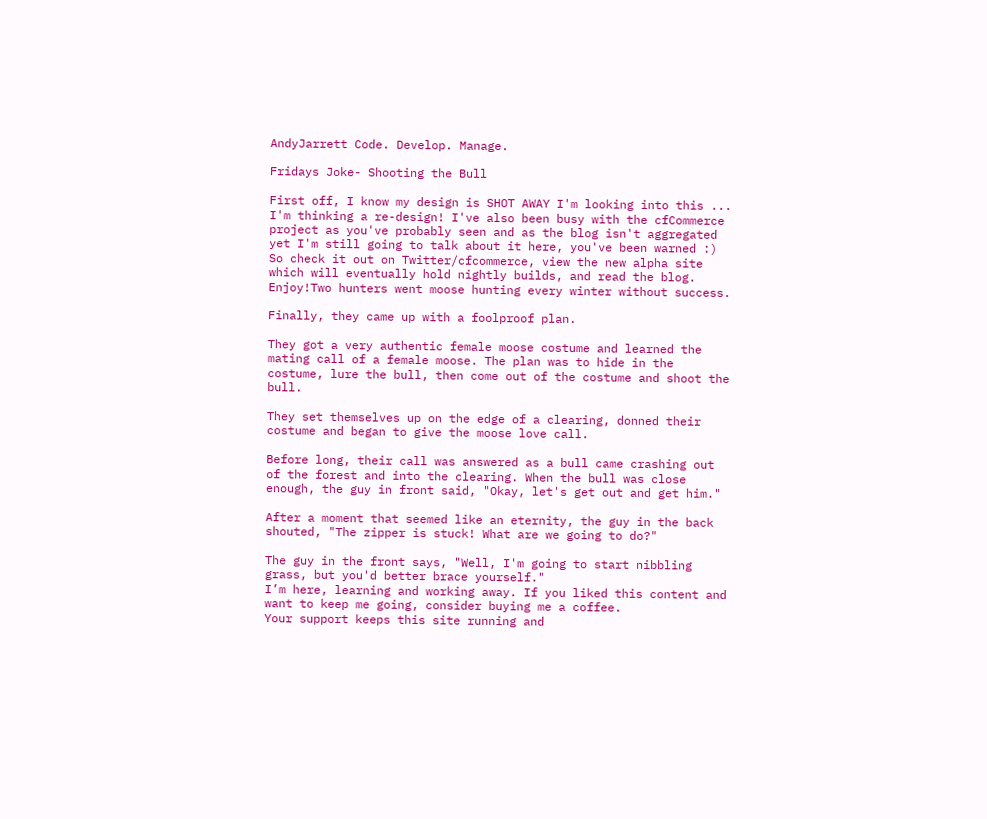AndyJarrett Code. Develop. Manage.

Fridays Joke- Shooting the Bull

First off, I know my design is SHOT AWAY I'm looking into this ... I'm thinking a re-design! I've also been busy with the cfCommerce project as you've probably seen and as the blog isn't aggregated yet I'm still going to talk about it here, you've been warned :) So check it out on Twitter/cfcommerce, view the new alpha site which will eventually hold nightly builds, and read the blog. Enjoy!Two hunters went moose hunting every winter without success.

Finally, they came up with a foolproof plan.

They got a very authentic female moose costume and learned the mating call of a female moose. The plan was to hide in the costume, lure the bull, then come out of the costume and shoot the bull.

They set themselves up on the edge of a clearing, donned their costume and began to give the moose love call.

Before long, their call was answered as a bull came crashing out of the forest and into the clearing. When the bull was close enough, the guy in front said, "Okay, let's get out and get him."

After a moment that seemed like an eternity, the guy in the back shouted, "The zipper is stuck! What are we going to do?"

The guy in the front says, "Well, I'm going to start nibbling grass, but you'd better brace yourself."
I’m here, learning and working away. If you liked this content and want to keep me going, consider buying me a coffee.
Your support keeps this site running and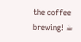the coffee brewing! ☕